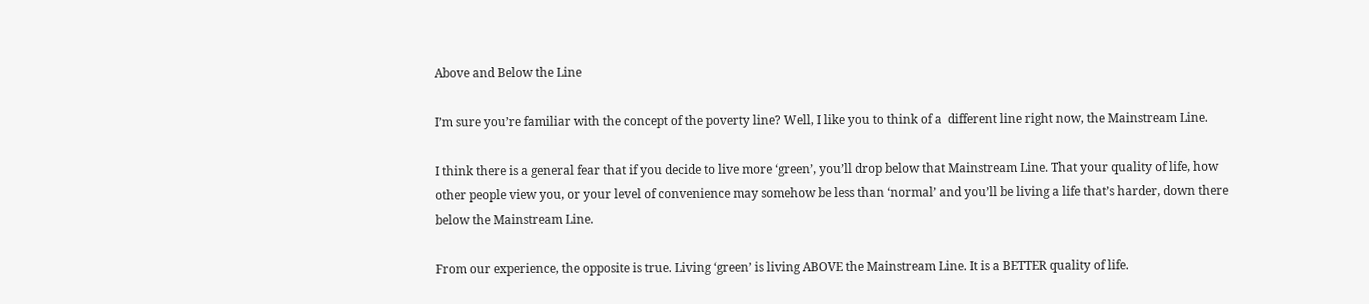Above and Below the Line

I’m sure you’re familiar with the concept of the poverty line? Well, I like you to think of a  different line right now, the Mainstream Line.

I think there is a general fear that if you decide to live more ‘green’, you’ll drop below that Mainstream Line. That your quality of life, how other people view you, or your level of convenience may somehow be less than ‘normal’ and you’ll be living a life that’s harder, down there below the Mainstream Line.

From our experience, the opposite is true. Living ‘green’ is living ABOVE the Mainstream Line. It is a BETTER quality of life.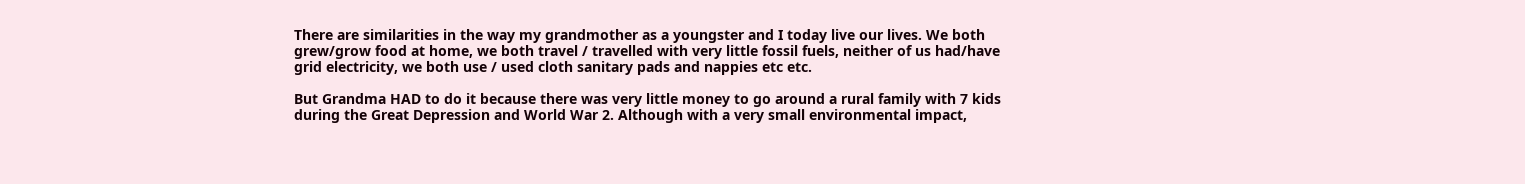There are similarities in the way my grandmother as a youngster and I today live our lives. We both grew/grow food at home, we both travel / travelled with very little fossil fuels, neither of us had/have grid electricity, we both use / used cloth sanitary pads and nappies etc etc.

But Grandma HAD to do it because there was very little money to go around a rural family with 7 kids during the Great Depression and World War 2. Although with a very small environmental impact,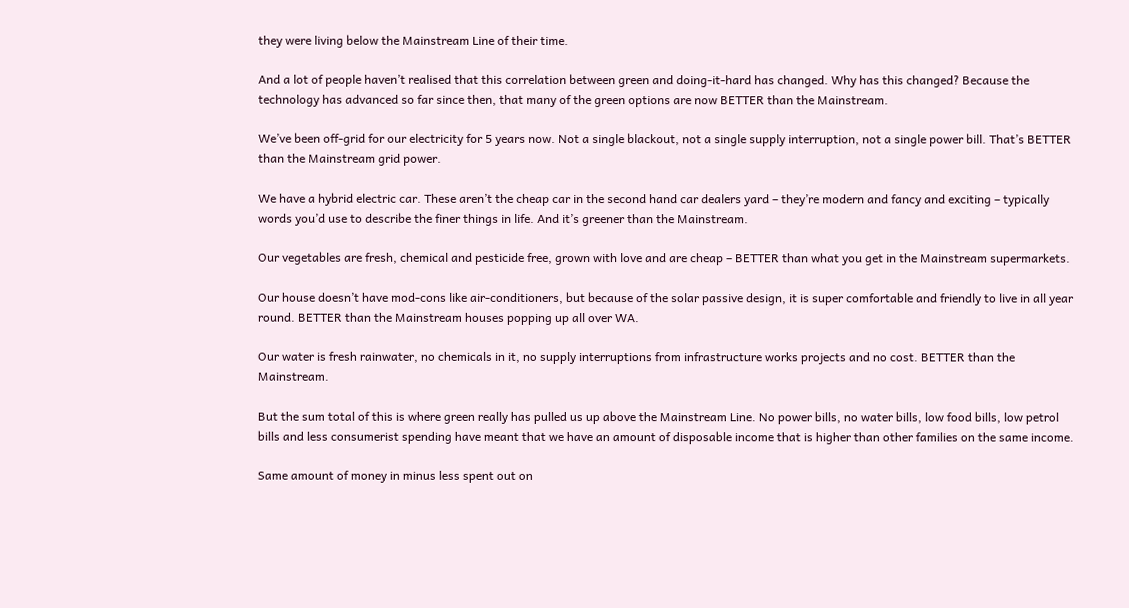they were living below the Mainstream Line of their time.

And a lot of people haven’t realised that this correlation between green and doing-it-hard has changed. Why has this changed? Because the technology has advanced so far since then, that many of the green options are now BETTER than the Mainstream.

We’ve been off-grid for our electricity for 5 years now. Not a single blackout, not a single supply interruption, not a single power bill. That’s BETTER than the Mainstream grid power.

We have a hybrid electric car. These aren’t the cheap car in the second hand car dealers yard – they’re modern and fancy and exciting – typically words you’d use to describe the finer things in life. And it’s greener than the Mainstream.

Our vegetables are fresh, chemical and pesticide free, grown with love and are cheap – BETTER than what you get in the Mainstream supermarkets.

Our house doesn’t have mod-cons like air-conditioners, but because of the solar passive design, it is super comfortable and friendly to live in all year round. BETTER than the Mainstream houses popping up all over WA.

Our water is fresh rainwater, no chemicals in it, no supply interruptions from infrastructure works projects and no cost. BETTER than the Mainstream.

But the sum total of this is where green really has pulled us up above the Mainstream Line. No power bills, no water bills, low food bills, low petrol bills and less consumerist spending have meant that we have an amount of disposable income that is higher than other families on the same income.

Same amount of money in minus less spent out on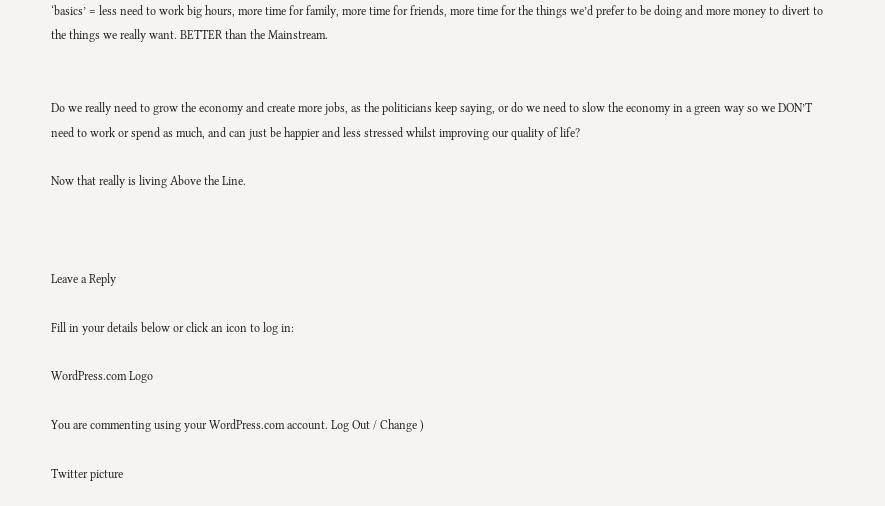‘basics’ = less need to work big hours, more time for family, more time for friends, more time for the things we’d prefer to be doing and more money to divert to the things we really want. BETTER than the Mainstream.


Do we really need to grow the economy and create more jobs, as the politicians keep saying, or do we need to slow the economy in a green way so we DON’T need to work or spend as much, and can just be happier and less stressed whilst improving our quality of life?

Now that really is living Above the Line.



Leave a Reply

Fill in your details below or click an icon to log in:

WordPress.com Logo

You are commenting using your WordPress.com account. Log Out / Change )

Twitter picture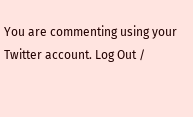You are commenting using your Twitter account. Log Out /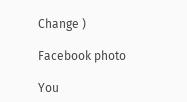Change )

Facebook photo

You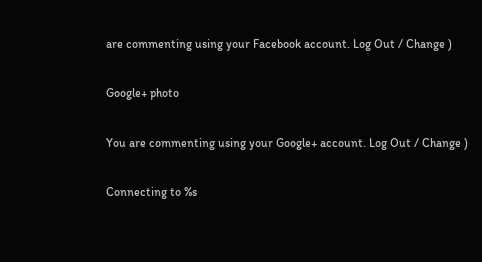are commenting using your Facebook account. Log Out / Change )

Google+ photo

You are commenting using your Google+ account. Log Out / Change )

Connecting to %s